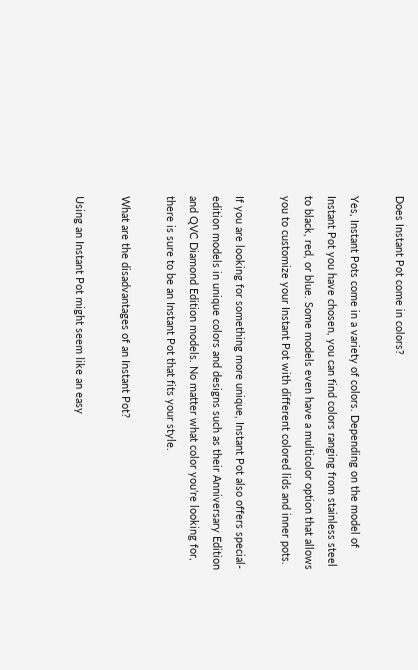Does Instant Pot come in colors?

Yes, Instant Pots come in a variety of colors. Depending on the model of Instant Pot you have chosen, you can find colors ranging from stainless steel to black, red, or blue. Some models even have a multicolor option that allows you to customize your Instant Pot with different colored lids and inner pots.

If you are looking for something more unique, Instant Pot also offers special-edition models in unique colors and designs such as their Anniversary Edition and QVC Diamond Edition models. No matter what color you’re looking for, there is sure to be an Instant Pot that fits your style.

What are the disadvantages of an Instant Pot?

Using an Instant Pot might seem like an easy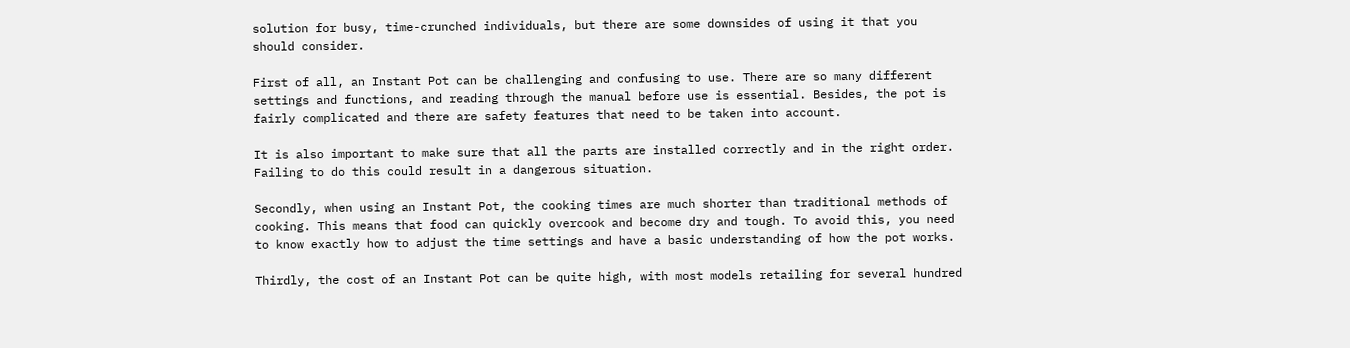solution for busy, time-crunched individuals, but there are some downsides of using it that you should consider.

First of all, an Instant Pot can be challenging and confusing to use. There are so many different settings and functions, and reading through the manual before use is essential. Besides, the pot is fairly complicated and there are safety features that need to be taken into account.

It is also important to make sure that all the parts are installed correctly and in the right order. Failing to do this could result in a dangerous situation.

Secondly, when using an Instant Pot, the cooking times are much shorter than traditional methods of cooking. This means that food can quickly overcook and become dry and tough. To avoid this, you need to know exactly how to adjust the time settings and have a basic understanding of how the pot works.

Thirdly, the cost of an Instant Pot can be quite high, with most models retailing for several hundred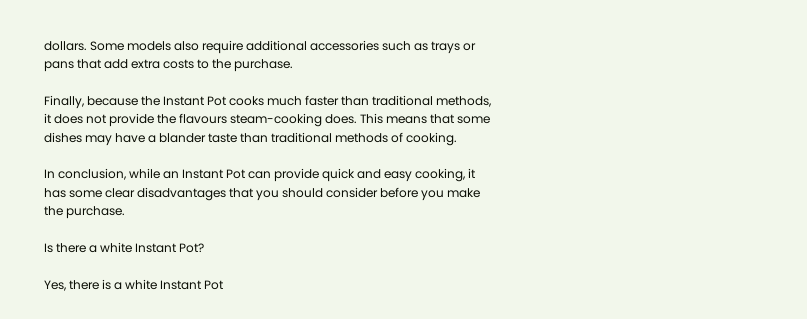dollars. Some models also require additional accessories such as trays or pans that add extra costs to the purchase.

Finally, because the Instant Pot cooks much faster than traditional methods, it does not provide the flavours steam-cooking does. This means that some dishes may have a blander taste than traditional methods of cooking.

In conclusion, while an Instant Pot can provide quick and easy cooking, it has some clear disadvantages that you should consider before you make the purchase.

Is there a white Instant Pot?

Yes, there is a white Instant Pot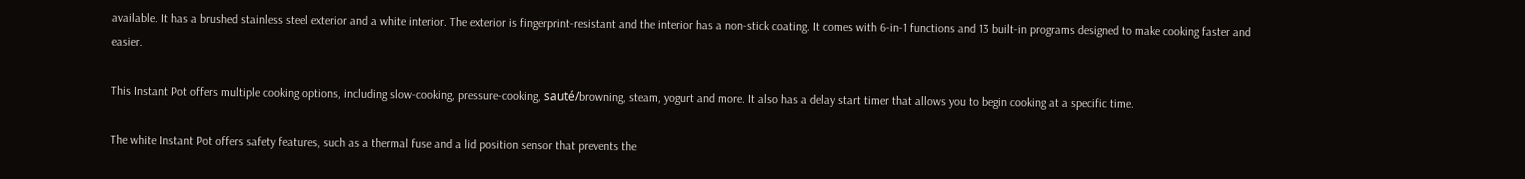available. It has a brushed stainless steel exterior and a white interior. The exterior is fingerprint-resistant and the interior has a non-stick coating. It comes with 6-in-1 functions and 13 built-in programs designed to make cooking faster and easier.

This Instant Pot offers multiple cooking options, including slow-cooking, pressure-cooking, sauté/browning, steam, yogurt and more. It also has a delay start timer that allows you to begin cooking at a specific time.

The white Instant Pot offers safety features, such as a thermal fuse and a lid position sensor that prevents the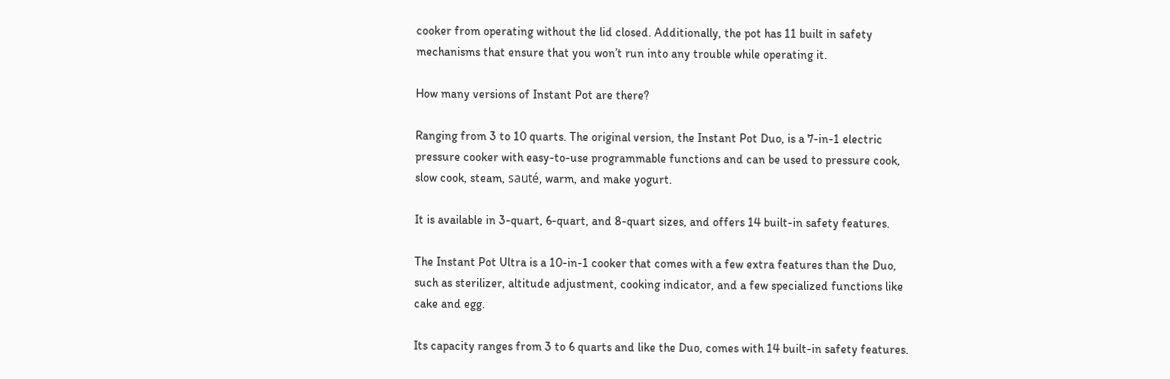cooker from operating without the lid closed. Additionally, the pot has 11 built in safety mechanisms that ensure that you won’t run into any trouble while operating it.

How many versions of Instant Pot are there?

Ranging from 3 to 10 quarts. The original version, the Instant Pot Duo, is a 7-in-1 electric pressure cooker with easy-to-use programmable functions and can be used to pressure cook, slow cook, steam, sauté, warm, and make yogurt.

It is available in 3-quart, 6-quart, and 8-quart sizes, and offers 14 built-in safety features.

The Instant Pot Ultra is a 10-in-1 cooker that comes with a few extra features than the Duo, such as sterilizer, altitude adjustment, cooking indicator, and a few specialized functions like cake and egg.

Its capacity ranges from 3 to 6 quarts and like the Duo, comes with 14 built-in safety features.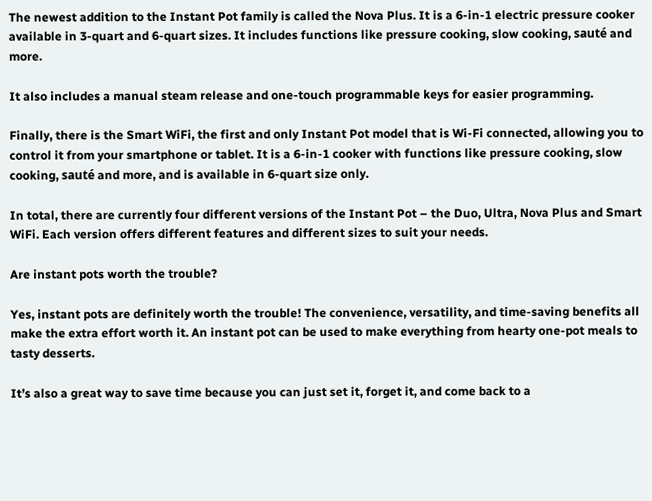The newest addition to the Instant Pot family is called the Nova Plus. It is a 6-in-1 electric pressure cooker available in 3-quart and 6-quart sizes. It includes functions like pressure cooking, slow cooking, sauté and more.

It also includes a manual steam release and one-touch programmable keys for easier programming.

Finally, there is the Smart WiFi, the first and only Instant Pot model that is Wi-Fi connected, allowing you to control it from your smartphone or tablet. It is a 6-in-1 cooker with functions like pressure cooking, slow cooking, sauté and more, and is available in 6-quart size only.

In total, there are currently four different versions of the Instant Pot – the Duo, Ultra, Nova Plus and Smart WiFi. Each version offers different features and different sizes to suit your needs.

Are instant pots worth the trouble?

Yes, instant pots are definitely worth the trouble! The convenience, versatility, and time-saving benefits all make the extra effort worth it. An instant pot can be used to make everything from hearty one-pot meals to tasty desserts.

It’s also a great way to save time because you can just set it, forget it, and come back to a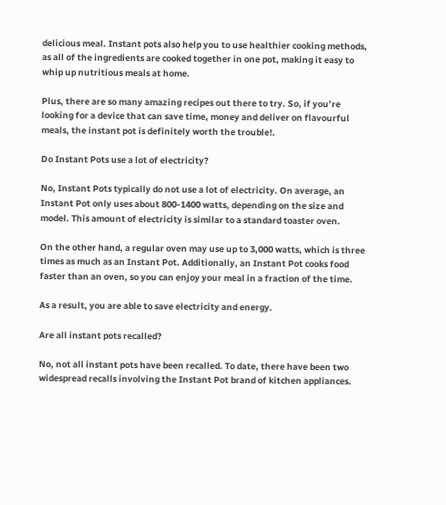delicious meal. Instant pots also help you to use healthier cooking methods, as all of the ingredients are cooked together in one pot, making it easy to whip up nutritious meals at home.

Plus, there are so many amazing recipes out there to try. So, if you’re looking for a device that can save time, money and deliver on flavourful meals, the instant pot is definitely worth the trouble!.

Do Instant Pots use a lot of electricity?

No, Instant Pots typically do not use a lot of electricity. On average, an Instant Pot only uses about 800-1400 watts, depending on the size and model. This amount of electricity is similar to a standard toaster oven.

On the other hand, a regular oven may use up to 3,000 watts, which is three times as much as an Instant Pot. Additionally, an Instant Pot cooks food faster than an oven, so you can enjoy your meal in a fraction of the time.

As a result, you are able to save electricity and energy.

Are all instant pots recalled?

No, not all instant pots have been recalled. To date, there have been two widespread recalls involving the Instant Pot brand of kitchen appliances.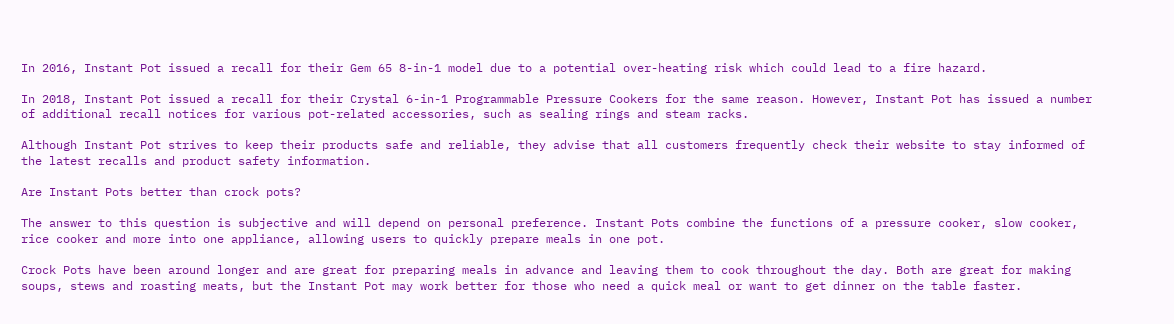In 2016, Instant Pot issued a recall for their Gem 65 8-in-1 model due to a potential over-heating risk which could lead to a fire hazard.

In 2018, Instant Pot issued a recall for their Crystal 6-in-1 Programmable Pressure Cookers for the same reason. However, Instant Pot has issued a number of additional recall notices for various pot-related accessories, such as sealing rings and steam racks.

Although Instant Pot strives to keep their products safe and reliable, they advise that all customers frequently check their website to stay informed of the latest recalls and product safety information.

Are Instant Pots better than crock pots?

The answer to this question is subjective and will depend on personal preference. Instant Pots combine the functions of a pressure cooker, slow cooker, rice cooker and more into one appliance, allowing users to quickly prepare meals in one pot.

Crock Pots have been around longer and are great for preparing meals in advance and leaving them to cook throughout the day. Both are great for making soups, stews and roasting meats, but the Instant Pot may work better for those who need a quick meal or want to get dinner on the table faster.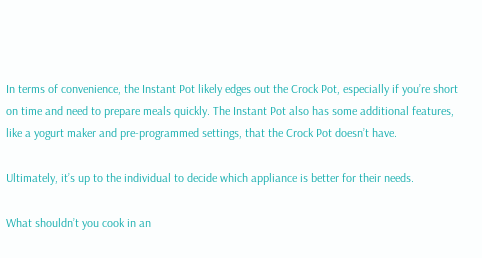In terms of convenience, the Instant Pot likely edges out the Crock Pot, especially if you’re short on time and need to prepare meals quickly. The Instant Pot also has some additional features, like a yogurt maker and pre-programmed settings, that the Crock Pot doesn’t have.

Ultimately, it’s up to the individual to decide which appliance is better for their needs.

What shouldn’t you cook in an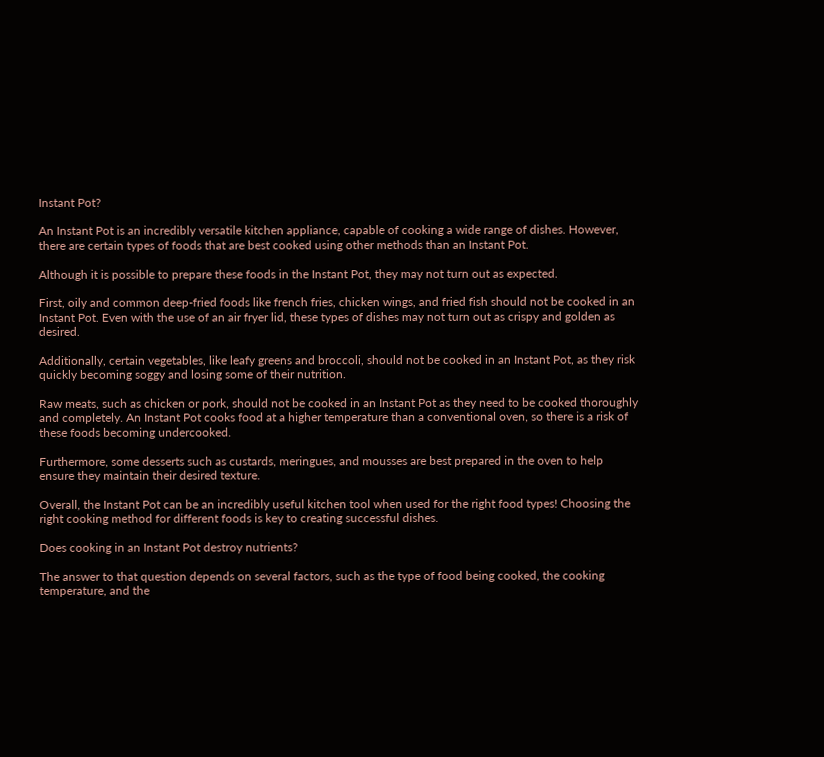Instant Pot?

An Instant Pot is an incredibly versatile kitchen appliance, capable of cooking a wide range of dishes. However, there are certain types of foods that are best cooked using other methods than an Instant Pot.

Although it is possible to prepare these foods in the Instant Pot, they may not turn out as expected.

First, oily and common deep-fried foods like french fries, chicken wings, and fried fish should not be cooked in an Instant Pot. Even with the use of an air fryer lid, these types of dishes may not turn out as crispy and golden as desired.

Additionally, certain vegetables, like leafy greens and broccoli, should not be cooked in an Instant Pot, as they risk quickly becoming soggy and losing some of their nutrition.

Raw meats, such as chicken or pork, should not be cooked in an Instant Pot as they need to be cooked thoroughly and completely. An Instant Pot cooks food at a higher temperature than a conventional oven, so there is a risk of these foods becoming undercooked.

Furthermore, some desserts such as custards, meringues, and mousses are best prepared in the oven to help ensure they maintain their desired texture.

Overall, the Instant Pot can be an incredibly useful kitchen tool when used for the right food types! Choosing the right cooking method for different foods is key to creating successful dishes.

Does cooking in an Instant Pot destroy nutrients?

The answer to that question depends on several factors, such as the type of food being cooked, the cooking temperature, and the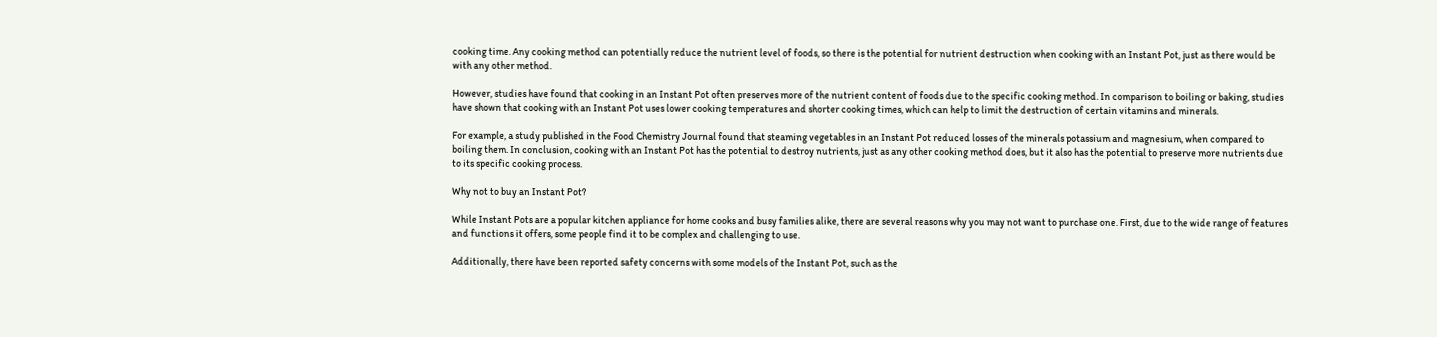cooking time. Any cooking method can potentially reduce the nutrient level of foods, so there is the potential for nutrient destruction when cooking with an Instant Pot, just as there would be with any other method.

However, studies have found that cooking in an Instant Pot often preserves more of the nutrient content of foods due to the specific cooking method. In comparison to boiling or baking, studies have shown that cooking with an Instant Pot uses lower cooking temperatures and shorter cooking times, which can help to limit the destruction of certain vitamins and minerals.

For example, a study published in the Food Chemistry Journal found that steaming vegetables in an Instant Pot reduced losses of the minerals potassium and magnesium, when compared to boiling them. In conclusion, cooking with an Instant Pot has the potential to destroy nutrients, just as any other cooking method does, but it also has the potential to preserve more nutrients due to its specific cooking process.

Why not to buy an Instant Pot?

While Instant Pots are a popular kitchen appliance for home cooks and busy families alike, there are several reasons why you may not want to purchase one. First, due to the wide range of features and functions it offers, some people find it to be complex and challenging to use.

Additionally, there have been reported safety concerns with some models of the Instant Pot, such as the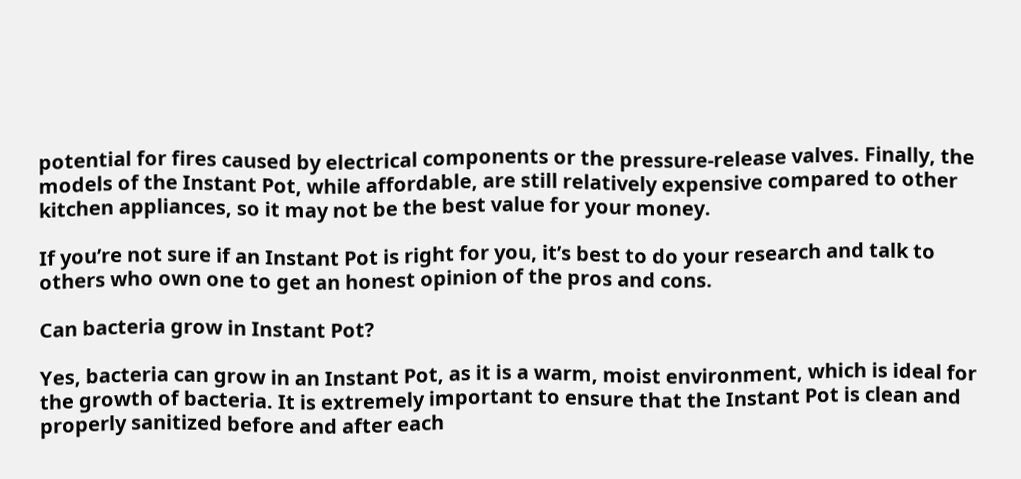potential for fires caused by electrical components or the pressure-release valves. Finally, the models of the Instant Pot, while affordable, are still relatively expensive compared to other kitchen appliances, so it may not be the best value for your money.

If you’re not sure if an Instant Pot is right for you, it’s best to do your research and talk to others who own one to get an honest opinion of the pros and cons.

Can bacteria grow in Instant Pot?

Yes, bacteria can grow in an Instant Pot, as it is a warm, moist environment, which is ideal for the growth of bacteria. It is extremely important to ensure that the Instant Pot is clean and properly sanitized before and after each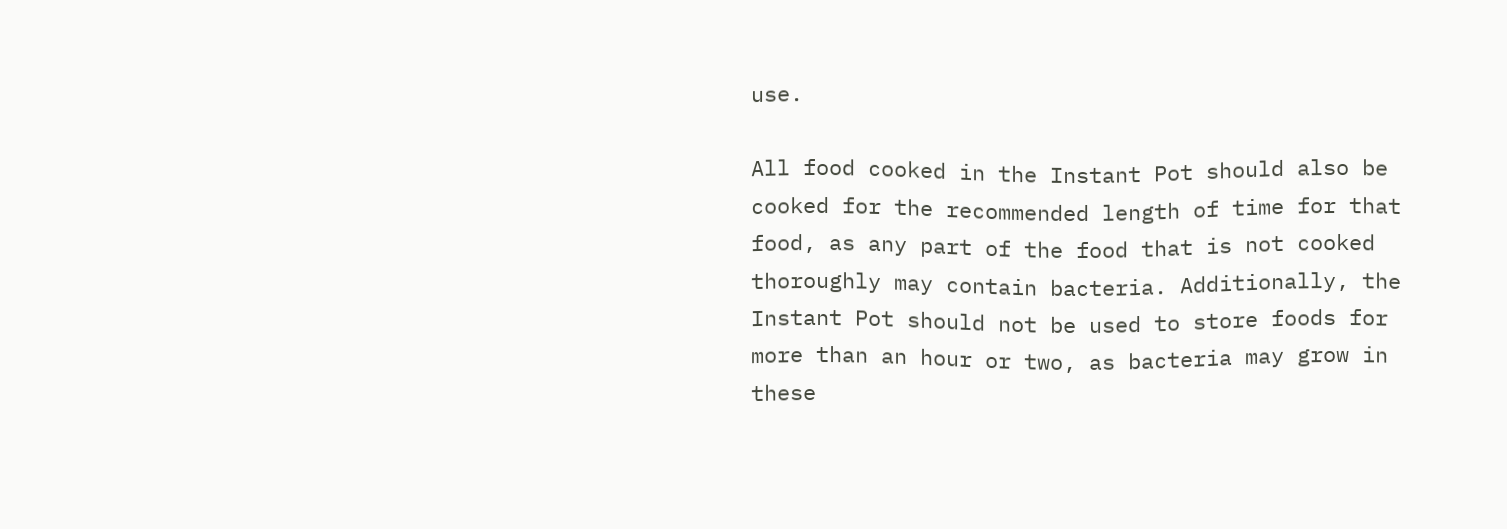use.

All food cooked in the Instant Pot should also be cooked for the recommended length of time for that food, as any part of the food that is not cooked thoroughly may contain bacteria. Additionally, the Instant Pot should not be used to store foods for more than an hour or two, as bacteria may grow in these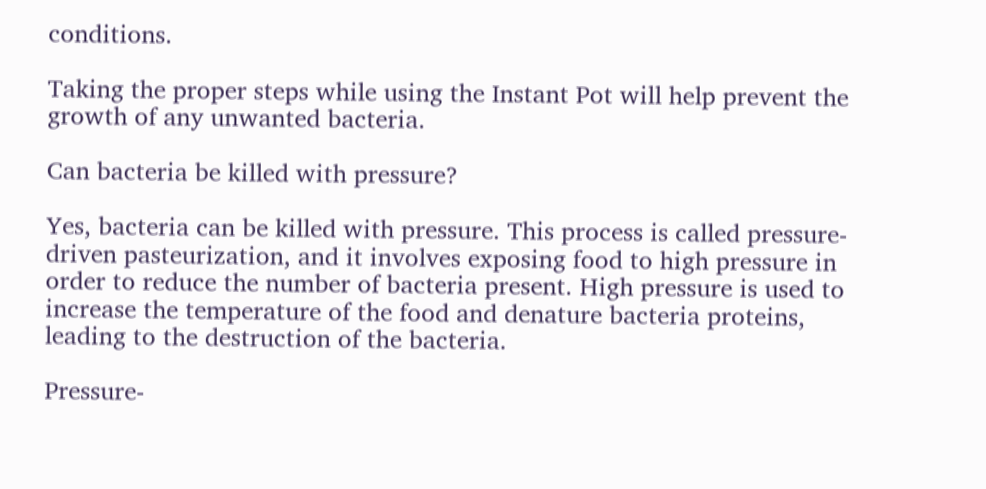conditions.

Taking the proper steps while using the Instant Pot will help prevent the growth of any unwanted bacteria.

Can bacteria be killed with pressure?

Yes, bacteria can be killed with pressure. This process is called pressure-driven pasteurization, and it involves exposing food to high pressure in order to reduce the number of bacteria present. High pressure is used to increase the temperature of the food and denature bacteria proteins, leading to the destruction of the bacteria.

Pressure-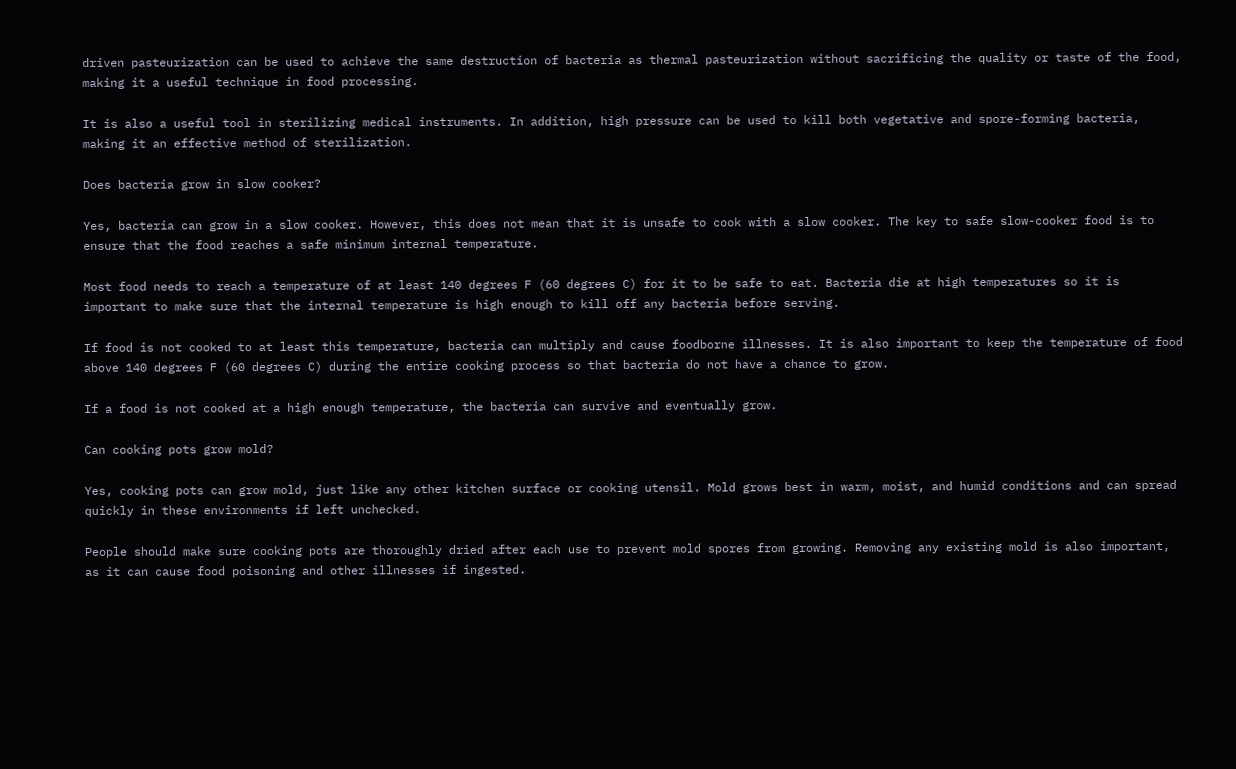driven pasteurization can be used to achieve the same destruction of bacteria as thermal pasteurization without sacrificing the quality or taste of the food, making it a useful technique in food processing.

It is also a useful tool in sterilizing medical instruments. In addition, high pressure can be used to kill both vegetative and spore-forming bacteria, making it an effective method of sterilization.

Does bacteria grow in slow cooker?

Yes, bacteria can grow in a slow cooker. However, this does not mean that it is unsafe to cook with a slow cooker. The key to safe slow-cooker food is to ensure that the food reaches a safe minimum internal temperature.

Most food needs to reach a temperature of at least 140 degrees F (60 degrees C) for it to be safe to eat. Bacteria die at high temperatures so it is important to make sure that the internal temperature is high enough to kill off any bacteria before serving.

If food is not cooked to at least this temperature, bacteria can multiply and cause foodborne illnesses. It is also important to keep the temperature of food above 140 degrees F (60 degrees C) during the entire cooking process so that bacteria do not have a chance to grow.

If a food is not cooked at a high enough temperature, the bacteria can survive and eventually grow.

Can cooking pots grow mold?

Yes, cooking pots can grow mold, just like any other kitchen surface or cooking utensil. Mold grows best in warm, moist, and humid conditions and can spread quickly in these environments if left unchecked.

People should make sure cooking pots are thoroughly dried after each use to prevent mold spores from growing. Removing any existing mold is also important, as it can cause food poisoning and other illnesses if ingested.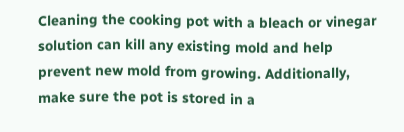Cleaning the cooking pot with a bleach or vinegar solution can kill any existing mold and help prevent new mold from growing. Additionally, make sure the pot is stored in a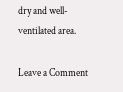dry and well-ventilated area.

Leave a Comment